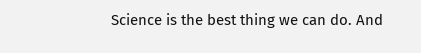Science is the best thing we can do. And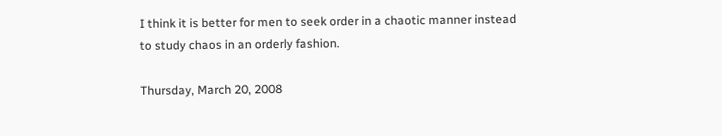I think it is better for men to seek order in a chaotic manner instead to study chaos in an orderly fashion.

Thursday, March 20, 2008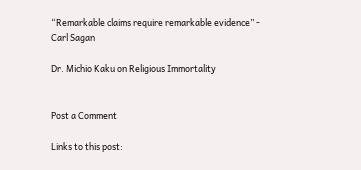“Remarkable claims require remarkable evidence” - Carl Sagan

Dr. Michio Kaku on Religious Immortality


Post a Comment

Links to this post: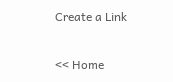Create a Link

<< Home